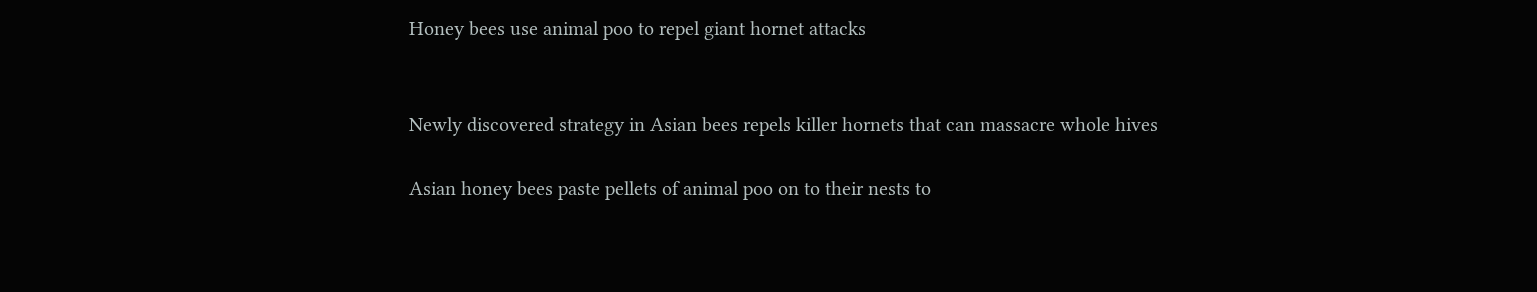Honey bees use animal poo to repel giant hornet attacks


Newly discovered strategy in Asian bees repels killer hornets that can massacre whole hives

Asian honey bees paste pellets of animal poo on to their nests to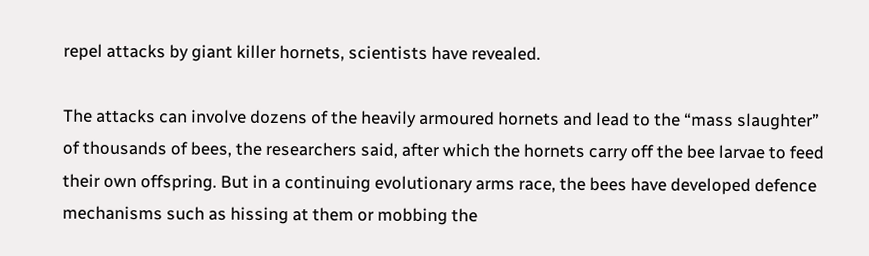repel attacks by giant killer hornets, scientists have revealed.

The attacks can involve dozens of the heavily armoured hornets and lead to the “mass slaughter” of thousands of bees, the researchers said, after which the hornets carry off the bee larvae to feed their own offspring. But in a continuing evolutionary arms race, the bees have developed defence mechanisms such as hissing at them or mobbing the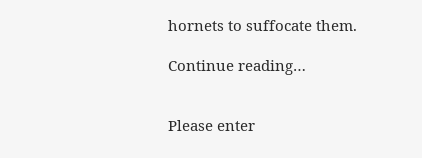hornets to suffocate them.

Continue reading…


Please enter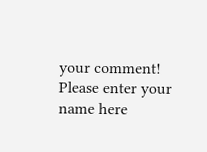your comment!
Please enter your name here